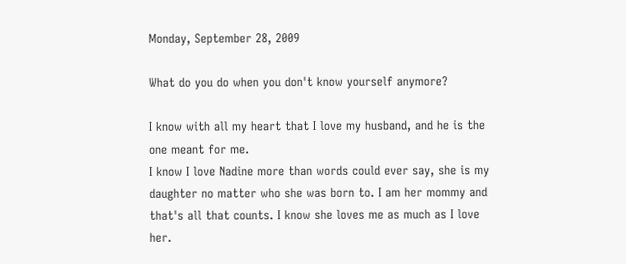Monday, September 28, 2009

What do you do when you don't know yourself anymore?

I know with all my heart that I love my husband, and he is the one meant for me.
I know I love Nadine more than words could ever say, she is my daughter no matter who she was born to. I am her mommy and that's all that counts. I know she loves me as much as I love her.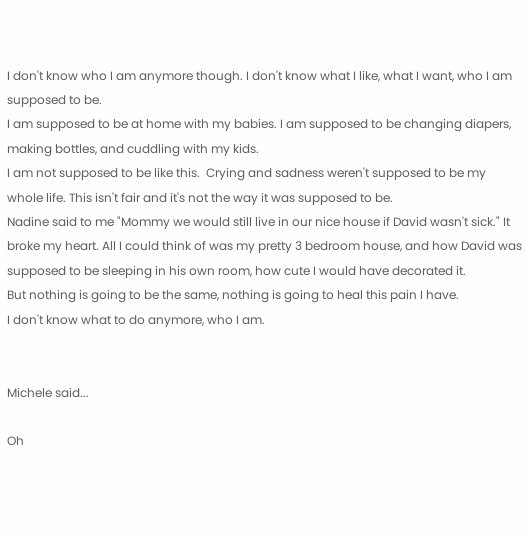I don't know who I am anymore though. I don't know what I like, what I want, who I am supposed to be.
I am supposed to be at home with my babies. I am supposed to be changing diapers, making bottles, and cuddling with my kids.
I am not supposed to be like this.  Crying and sadness weren't supposed to be my whole life. This isn't fair and it's not the way it was supposed to be.
Nadine said to me "Mommy we would still live in our nice house if David wasn't sick." It broke my heart. All I could think of was my pretty 3 bedroom house, and how David was supposed to be sleeping in his own room, how cute I would have decorated it.
But nothing is going to be the same, nothing is going to heal this pain I have.
I don't know what to do anymore, who I am.


Michele said...

Oh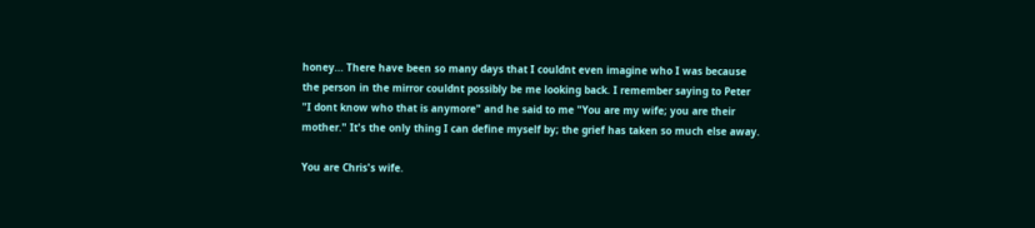honey... There have been so many days that I couldnt even imagine who I was because the person in the mirror couldnt possibly be me looking back. I remember saying to Peter "I dont know who that is anymore" and he said to me "You are my wife; you are their mother." It's the only thing I can define myself by; the grief has taken so much else away.

You are Chris's wife.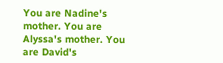You are Nadine's mother. You are Alyssa's mother. You are David's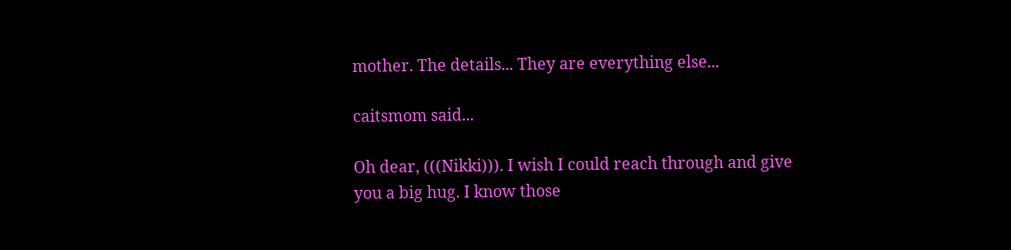mother. The details... They are everything else...

caitsmom said...

Oh dear, (((Nikki))). I wish I could reach through and give you a big hug. I know those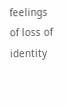feelings of loss of identity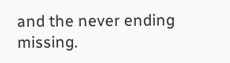and the never ending missing.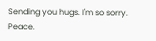Sending you hugs. I'm so sorry. Peace.